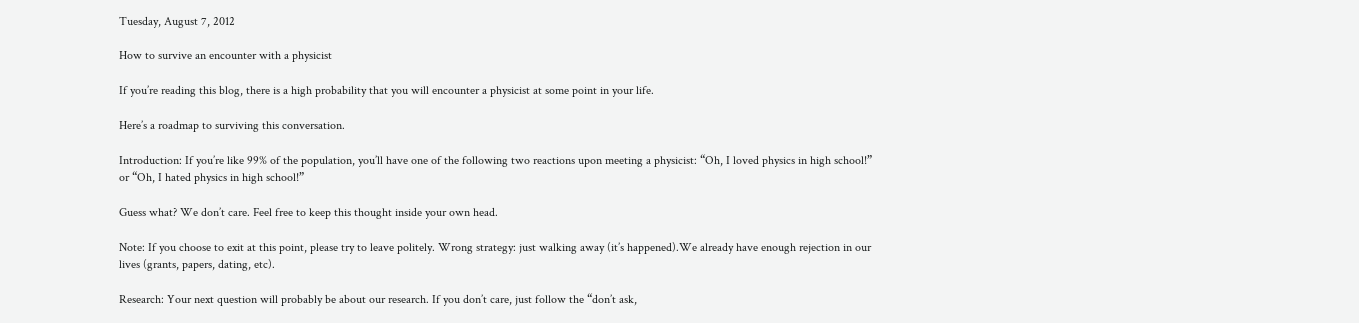Tuesday, August 7, 2012

How to survive an encounter with a physicist

If you’re reading this blog, there is a high probability that you will encounter a physicist at some point in your life.

Here’s a roadmap to surviving this conversation.

Introduction: If you’re like 99% of the population, you’ll have one of the following two reactions upon meeting a physicist: “Oh, I loved physics in high school!” or “Oh, I hated physics in high school!”

Guess what? We don’t care. Feel free to keep this thought inside your own head.

Note: If you choose to exit at this point, please try to leave politely. Wrong strategy: just walking away (it’s happened).We already have enough rejection in our lives (grants, papers, dating, etc).

Research: Your next question will probably be about our research. If you don’t care, just follow the “don’t ask,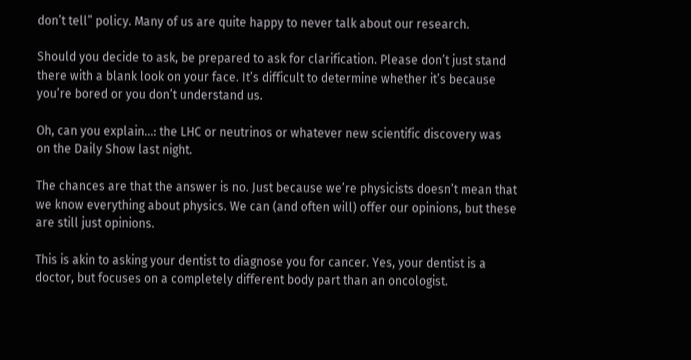don’t tell” policy. Many of us are quite happy to never talk about our research.

Should you decide to ask, be prepared to ask for clarification. Please don’t just stand there with a blank look on your face. It’s difficult to determine whether it’s because you’re bored or you don’t understand us.

Oh, can you explain…: the LHC or neutrinos or whatever new scientific discovery was on the Daily Show last night.

The chances are that the answer is no. Just because we’re physicists doesn’t mean that we know everything about physics. We can (and often will) offer our opinions, but these are still just opinions.

This is akin to asking your dentist to diagnose you for cancer. Yes, your dentist is a doctor, but focuses on a completely different body part than an oncologist.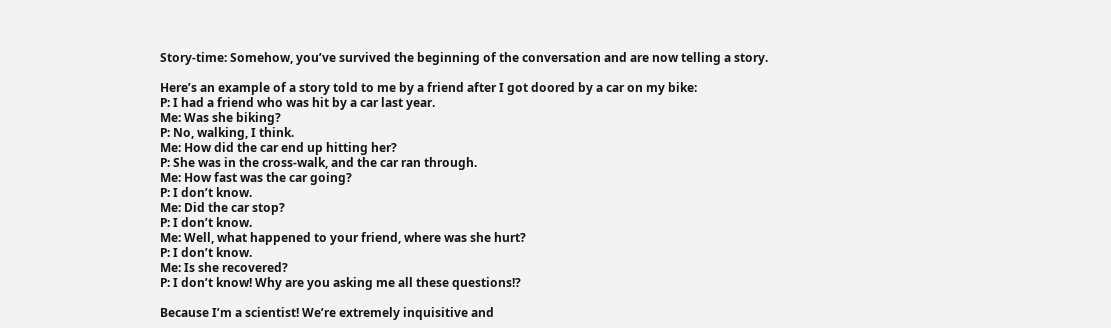Story-time: Somehow, you’ve survived the beginning of the conversation and are now telling a story.

Here’s an example of a story told to me by a friend after I got doored by a car on my bike:
P: I had a friend who was hit by a car last year.
Me: Was she biking?
P: No, walking, I think.
Me: How did the car end up hitting her?
P: She was in the cross-walk, and the car ran through.
Me: How fast was the car going?
P: I don’t know.
Me: Did the car stop?
P: I don’t know.
Me: Well, what happened to your friend, where was she hurt?
P: I don’t know.
Me: Is she recovered?
P: I don’t know! Why are you asking me all these questions!?

Because I’m a scientist! We’re extremely inquisitive and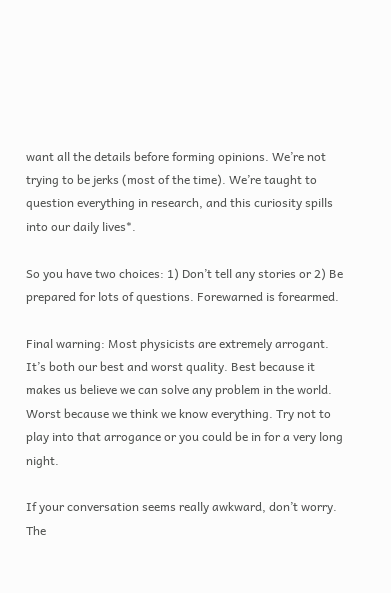want all the details before forming opinions. We’re not trying to be jerks (most of the time). We’re taught to question everything in research, and this curiosity spills into our daily lives*.

So you have two choices: 1) Don’t tell any stories or 2) Be prepared for lots of questions. Forewarned is forearmed.

Final warning: Most physicists are extremely arrogant. It’s both our best and worst quality. Best because it makes us believe we can solve any problem in the world. Worst because we think we know everything. Try not to play into that arrogance or you could be in for a very long night.

If your conversation seems really awkward, don’t worry. The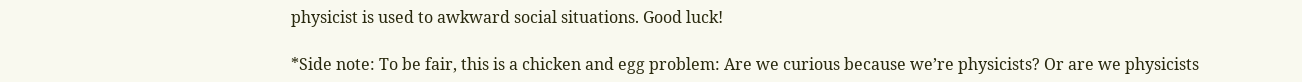physicist is used to awkward social situations. Good luck!

*Side note: To be fair, this is a chicken and egg problem: Are we curious because we’re physicists? Or are we physicists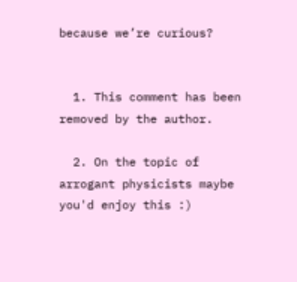because we’re curious?


  1. This comment has been removed by the author.

  2. On the topic of arrogant physicists maybe you'd enjoy this :)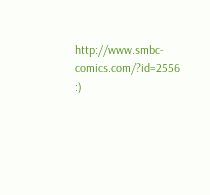http://www.smbc-comics.com/?id=2556 :)